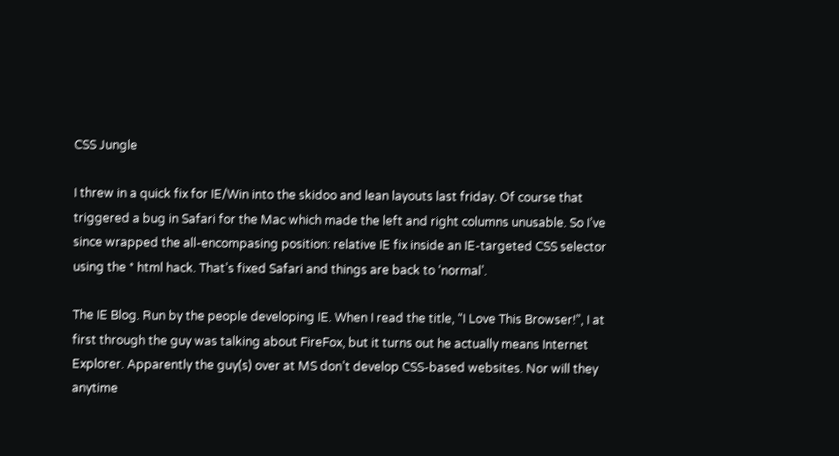CSS Jungle

I threw in a quick fix for IE/Win into the skidoo and lean layouts last friday. Of course that triggered a bug in Safari for the Mac which made the left and right columns unusable. So I’ve since wrapped the all-encompasing position: relative IE fix inside an IE-targeted CSS selector using the * html hack. That’s fixed Safari and things are back to ‘normal’.

The IE Blog. Run by the people developing IE. When I read the title, “I Love This Browser!”, I at first through the guy was talking about FireFox, but it turns out he actually means Internet Explorer. Apparently the guy(s) over at MS don’t develop CSS-based websites. Nor will they anytime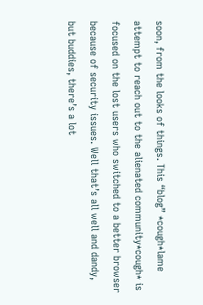soon, from the looks of things. This “blog” *cough*lame attempt to reach out to the alienated community*cough* is focused on the lost users who switched to a better browser because of security issues. Well that’s all well and dandy, but buddies, there’s a lot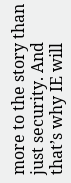more to the story than just security. And that’s why IE will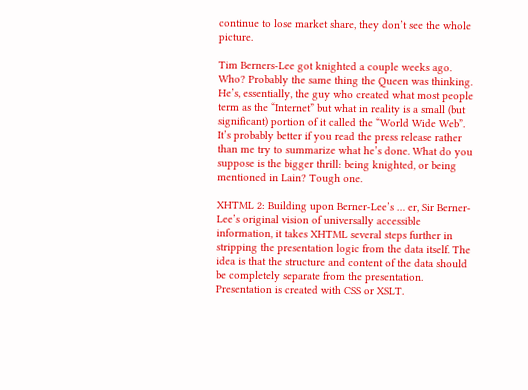continue to lose market share, they don’t see the whole picture.

Tim Berners-Lee got knighted a couple weeks ago. Who? Probably the same thing the Queen was thinking. He’s, essentially, the guy who created what most people term as the “Internet” but what in reality is a small (but significant) portion of it called the “World Wide Web”. It’s probably better if you read the press release rather than me try to summarize what he’s done. What do you suppose is the bigger thrill: being knighted, or being mentioned in Lain? Tough one.

XHTML 2: Building upon Berner-Lee’s … er, Sir Berner-Lee’s original vision of universally accessible information, it takes XHTML several steps further in stripping the presentation logic from the data itself. The idea is that the structure and content of the data should be completely separate from the presentation. Presentation is created with CSS or XSLT.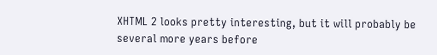XHTML 2 looks pretty interesting, but it will probably be several more years before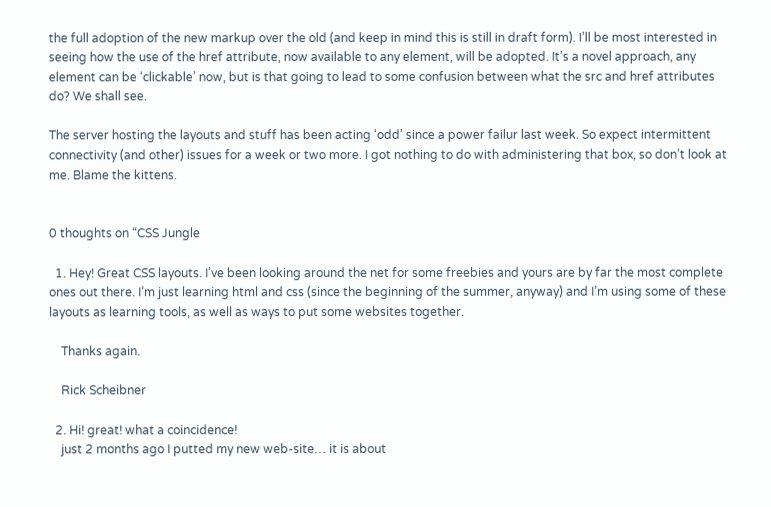the full adoption of the new markup over the old (and keep in mind this is still in draft form). I’ll be most interested in seeing how the use of the href attribute, now available to any element, will be adopted. It’s a novel approach, any element can be ‘clickable’ now, but is that going to lead to some confusion between what the src and href attributes do? We shall see.

The server hosting the layouts and stuff has been acting ‘odd’ since a power failur last week. So expect intermittent connectivity (and other) issues for a week or two more. I got nothing to do with administering that box, so don’t look at me. Blame the kittens.


0 thoughts on “CSS Jungle

  1. Hey! Great CSS layouts. I’ve been looking around the net for some freebies and yours are by far the most complete ones out there. I’m just learning html and css (since the beginning of the summer, anyway) and I’m using some of these layouts as learning tools, as well as ways to put some websites together.

    Thanks again.

    Rick Scheibner

  2. Hi! great! what a coincidence!
    just 2 months ago I putted my new web-site… it is about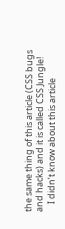the same thing of this article (CSS bugs and hacks) and it is called CSS Jungle!
    I didn’t know about this article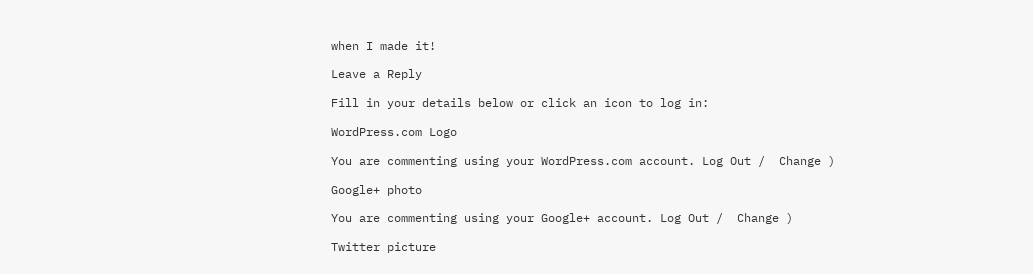when I made it!

Leave a Reply

Fill in your details below or click an icon to log in:

WordPress.com Logo

You are commenting using your WordPress.com account. Log Out /  Change )

Google+ photo

You are commenting using your Google+ account. Log Out /  Change )

Twitter picture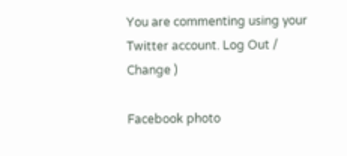You are commenting using your Twitter account. Log Out /  Change )

Facebook photo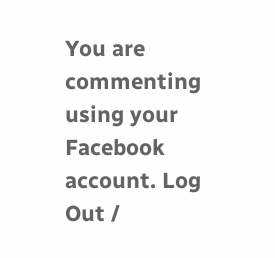You are commenting using your Facebook account. Log Out /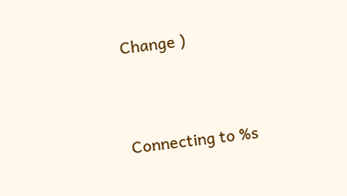Change )


Connecting to %s